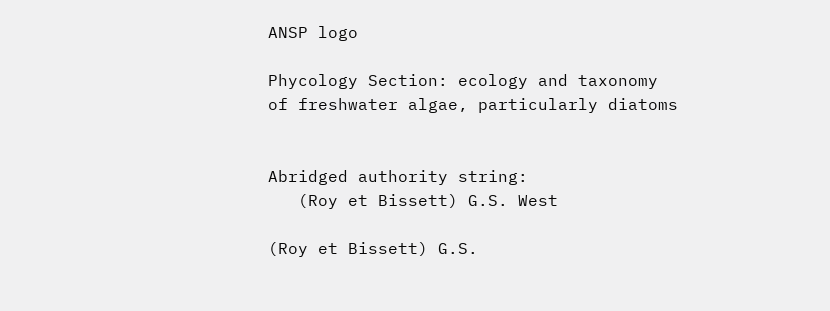ANSP logo

Phycology Section: ecology and taxonomy of freshwater algae, particularly diatoms


Abridged authority string:
   (Roy et Bissett) G.S. West

(Roy et Bissett) G.S.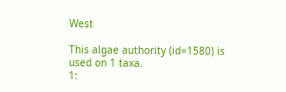West

This algae authority (id=1580) is used on 1 taxa.
1: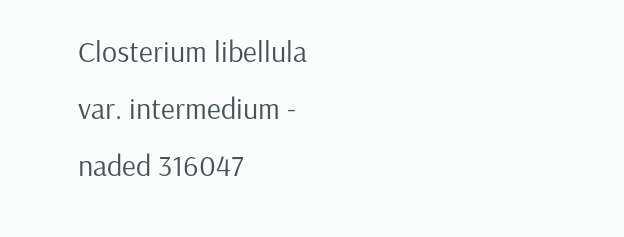Closterium libellula var. intermedium - naded 316047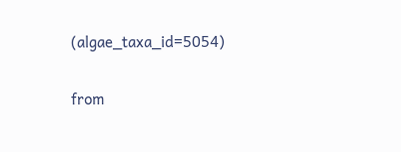(algae_taxa_id=5054)


from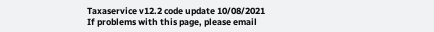Taxaservice v12.2 code update 10/08/2021
If problems with this page, please email